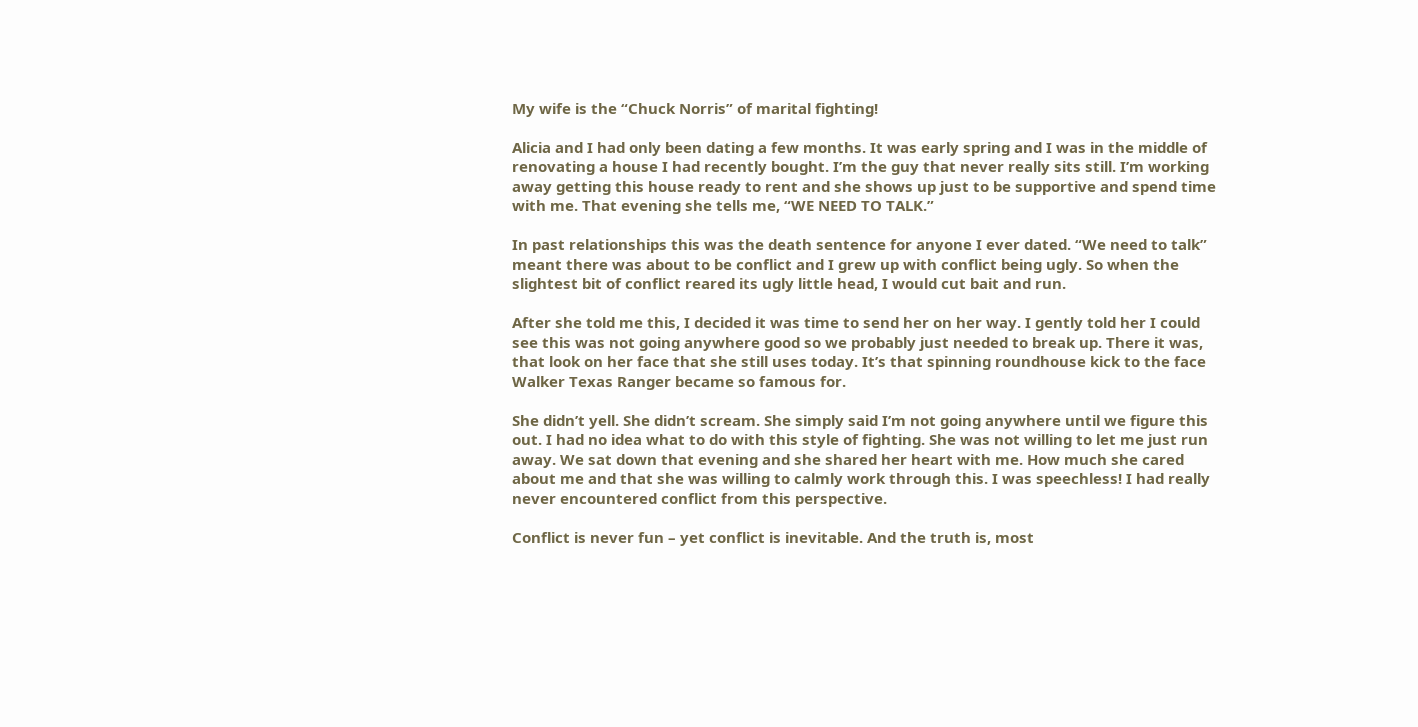My wife is the “Chuck Norris” of marital fighting!

Alicia and I had only been dating a few months. It was early spring and I was in the middle of renovating a house I had recently bought. I’m the guy that never really sits still. I’m working away getting this house ready to rent and she shows up just to be supportive and spend time with me. That evening she tells me, “WE NEED TO TALK.”

In past relationships this was the death sentence for anyone I ever dated. “We need to talk” meant there was about to be conflict and I grew up with conflict being ugly. So when the slightest bit of conflict reared its ugly little head, I would cut bait and run.

After she told me this, I decided it was time to send her on her way. I gently told her I could see this was not going anywhere good so we probably just needed to break up. There it was, that look on her face that she still uses today. It’s that spinning roundhouse kick to the face Walker Texas Ranger became so famous for.

She didn’t yell. She didn’t scream. She simply said I’m not going anywhere until we figure this out. I had no idea what to do with this style of fighting. She was not willing to let me just run away. We sat down that evening and she shared her heart with me. How much she cared about me and that she was willing to calmly work through this. I was speechless! I had really never encountered conflict from this perspective.

Conflict is never fun – yet conflict is inevitable. And the truth is, most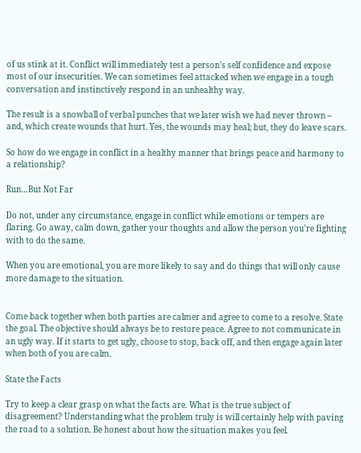of us stink at it. Conflict will immediately test a person’s self confidence and expose most of our insecurities. We can sometimes feel attacked when we engage in a tough conversation and instinctively respond in an unhealthy way.

The result is a snowball of verbal punches that we later wish we had never thrown – and, which create wounds that hurt. Yes, the wounds may heal; but, they do leave scars.

So how do we engage in conflict in a healthy manner that brings peace and harmony to a relationship?

Run…But Not Far

Do not, under any circumstance, engage in conflict while emotions or tempers are flaring. Go away, calm down, gather your thoughts and allow the person you’re fighting with to do the same.

When you are emotional, you are more likely to say and do things that will only cause more damage to the situation.


Come back together when both parties are calmer and agree to come to a resolve. State the goal. The objective should always be to restore peace. Agree to not communicate in an ugly way. If it starts to get ugly, choose to stop, back off, and then engage again later when both of you are calm.

State the Facts

Try to keep a clear grasp on what the facts are. What is the true subject of disagreement? Understanding what the problem truly is will certainly help with paving the road to a solution. Be honest about how the situation makes you feel.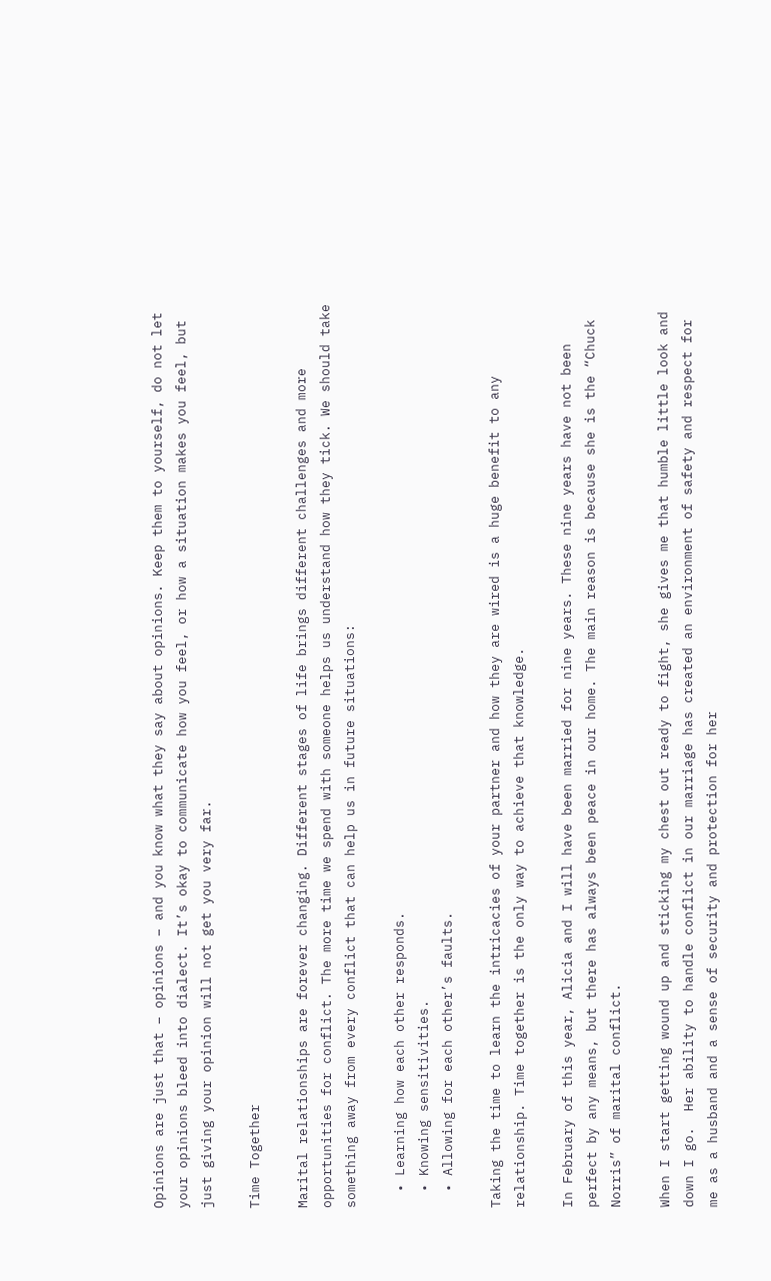Opinions are just that – opinions – and you know what they say about opinions. Keep them to yourself, do not let your opinions bleed into dialect. It’s okay to communicate how you feel, or how a situation makes you feel, but just giving your opinion will not get you very far.

Time Together

Marital relationships are forever changing. Different stages of life brings different challenges and more opportunities for conflict. The more time we spend with someone helps us understand how they tick. We should take something away from every conflict that can help us in future situations:

  • Learning how each other responds.
  • Knowing sensitivities.
  • Allowing for each other’s faults.

Taking the time to learn the intricacies of your partner and how they are wired is a huge benefit to any relationship. Time together is the only way to achieve that knowledge.

In February of this year, Alicia and I will have been married for nine years. These nine years have not been perfect by any means, but there has always been peace in our home. The main reason is because she is the “Chuck Norris” of marital conflict.

When I start getting wound up and sticking my chest out ready to fight, she gives me that humble little look and down I go.  Her ability to handle conflict in our marriage has created an environment of safety and respect for me as a husband and a sense of security and protection for her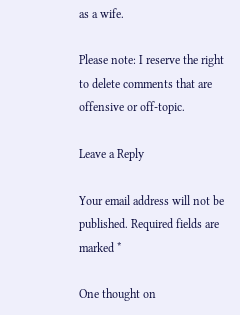as a wife.

Please note: I reserve the right to delete comments that are offensive or off-topic.

Leave a Reply

Your email address will not be published. Required fields are marked *

One thought on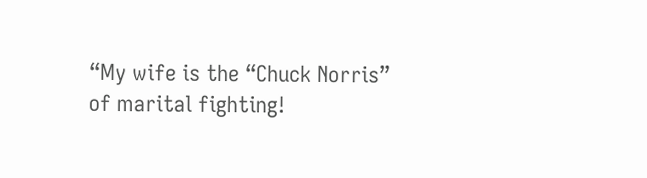“My wife is the “Chuck Norris” of marital fighting!